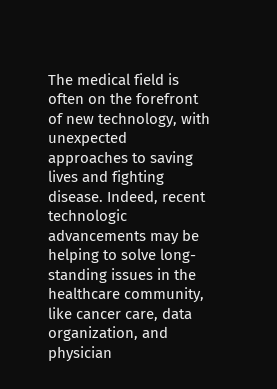The medical field is often on the forefront of new technology, with unexpected approaches to saving lives and fighting disease. Indeed, recent technologic advancements may be helping to solve long-standing issues in the healthcare community, like cancer care, data organization, and physician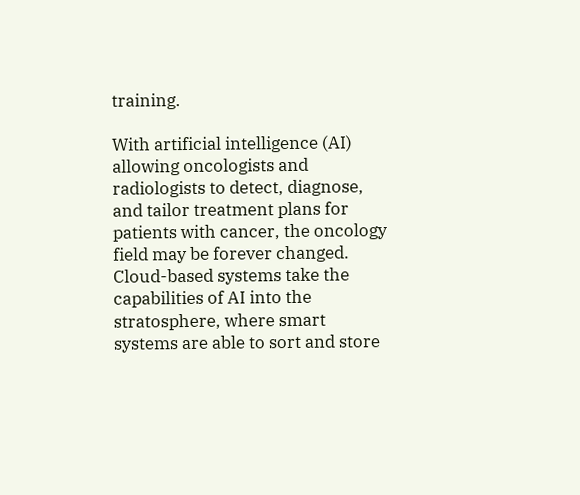training.

With artificial intelligence (AI) allowing oncologists and radiologists to detect, diagnose, and tailor treatment plans for patients with cancer, the oncology field may be forever changed. Cloud-based systems take the capabilities of AI into the stratosphere, where smart systems are able to sort and store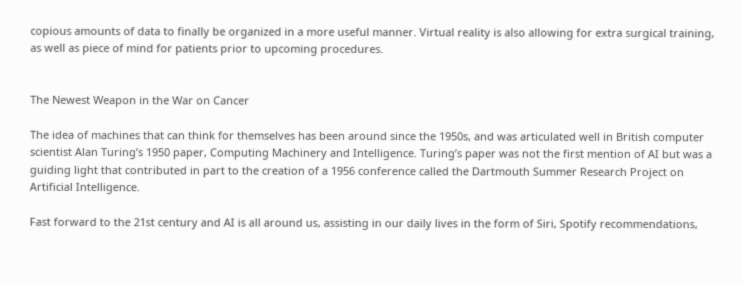copious amounts of data to finally be organized in a more useful manner. Virtual reality is also allowing for extra surgical training, as well as piece of mind for patients prior to upcoming procedures.


The Newest Weapon in the War on Cancer

The idea of machines that can think for themselves has been around since the 1950s, and was articulated well in British computer scientist Alan Turing’s 1950 paper, Computing Machinery and Intelligence. Turing’s paper was not the first mention of AI but was a guiding light that contributed in part to the creation of a 1956 conference called the Dartmouth Summer Research Project on Artificial Intelligence.

Fast forward to the 21st century and AI is all around us, assisting in our daily lives in the form of Siri, Spotify recommendations,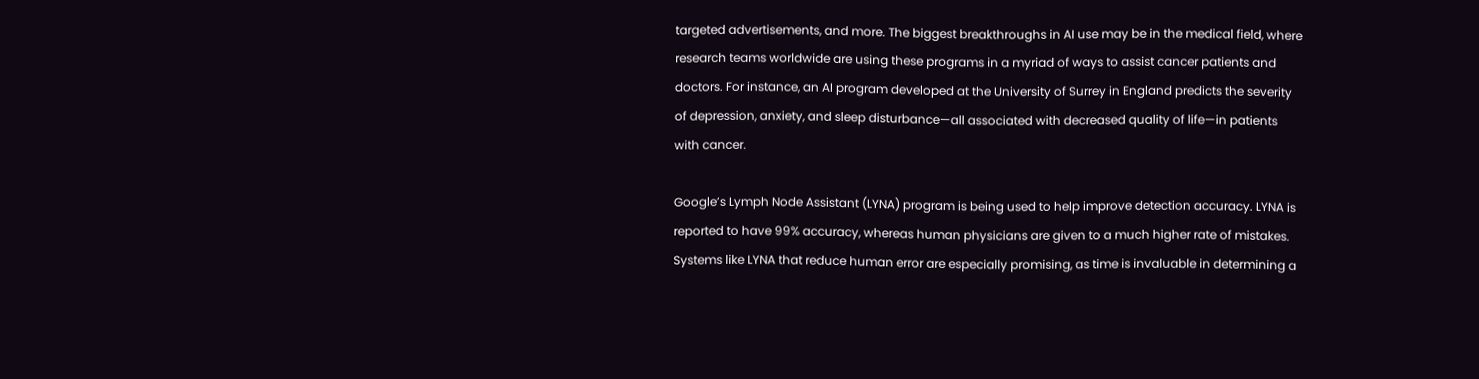targeted advertisements, and more. The biggest breakthroughs in AI use may be in the medical field, where research teams worldwide are using these programs in a myriad of ways to assist cancer patients and doctors. For instance, an AI program developed at the University of Surrey in England predicts the severity of depression, anxiety, and sleep disturbance—all associated with decreased quality of life—in patients with cancer.

Google’s Lymph Node Assistant (LYNA) program is being used to help improve detection accuracy. LYNA is reported to have 99% accuracy, whereas human physicians are given to a much higher rate of mistakes. Systems like LYNA that reduce human error are especially promising, as time is invaluable in determining a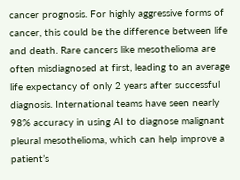cancer prognosis. For highly aggressive forms of cancer, this could be the difference between life and death. Rare cancers like mesothelioma are often misdiagnosed at first, leading to an average life expectancy of only 2 years after successful diagnosis. International teams have seen nearly 98% accuracy in using AI to diagnose malignant pleural mesothelioma, which can help improve a patient’s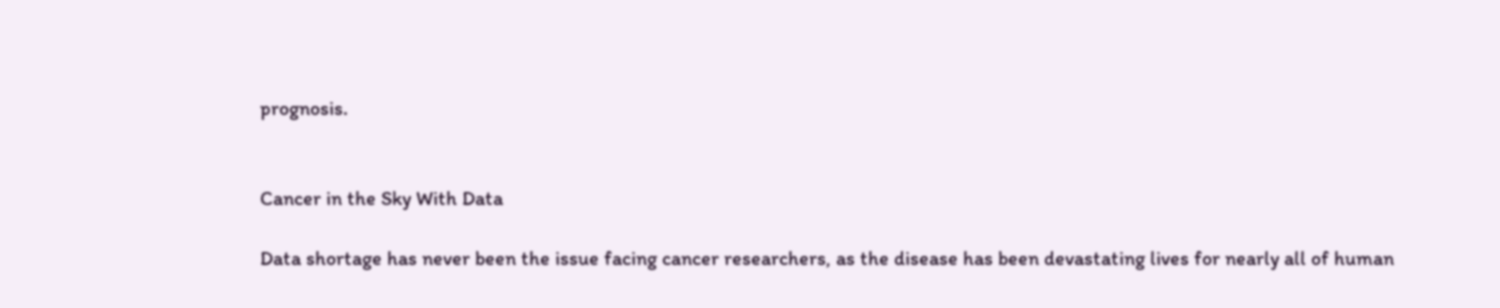prognosis.


Cancer in the Sky With Data

Data shortage has never been the issue facing cancer researchers, as the disease has been devastating lives for nearly all of human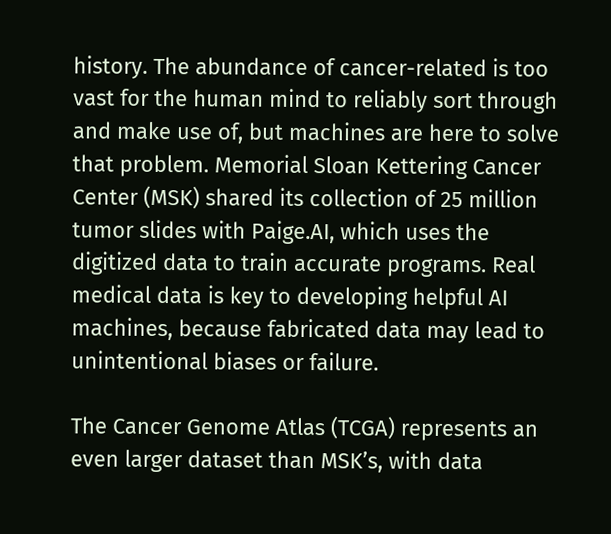history. The abundance of cancer-related is too vast for the human mind to reliably sort through and make use of, but machines are here to solve that problem. Memorial Sloan Kettering Cancer Center (MSK) shared its collection of 25 million tumor slides with Paige.AI, which uses the digitized data to train accurate programs. Real medical data is key to developing helpful AI machines, because fabricated data may lead to unintentional biases or failure.

The Cancer Genome Atlas (TCGA) represents an even larger dataset than MSK’s, with data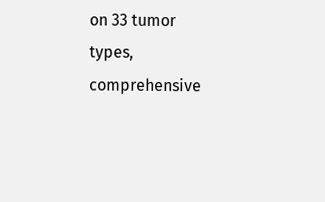on 33 tumor types, comprehensive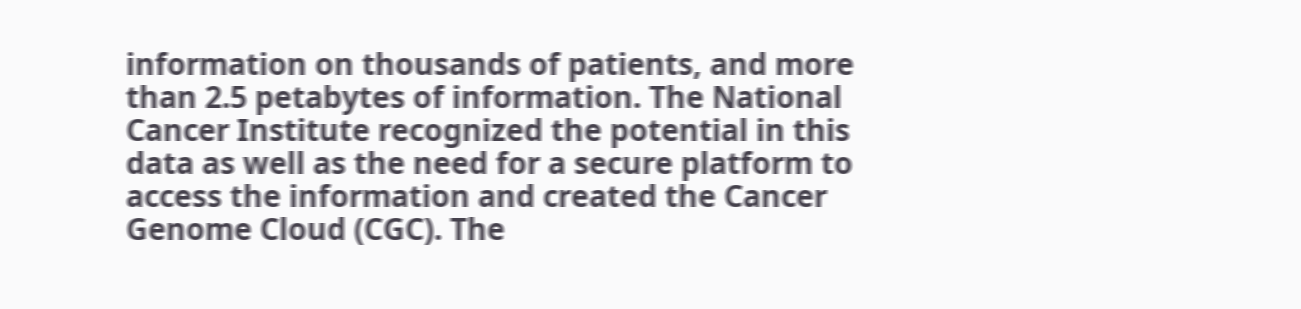information on thousands of patients, and more than 2.5 petabytes of information. The National Cancer Institute recognized the potential in this data as well as the need for a secure platform to access the information and created the Cancer Genome Cloud (CGC). The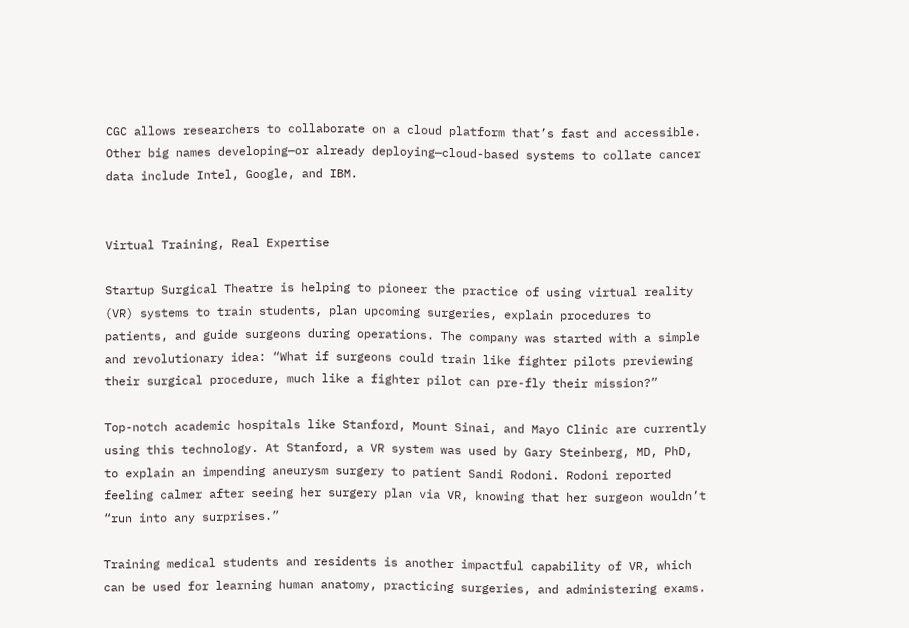CGC allows researchers to collaborate on a cloud platform that’s fast and accessible. Other big names developing—or already deploying—cloud-based systems to collate cancer data include Intel, Google, and IBM.


Virtual Training, Real Expertise

Startup Surgical Theatre is helping to pioneer the practice of using virtual reality (VR) systems to train students, plan upcoming surgeries, explain procedures to patients, and guide surgeons during operations. The company was started with a simple and revolutionary idea: “What if surgeons could train like fighter pilots previewing their surgical procedure, much like a fighter pilot can pre-fly their mission?”

Top-notch academic hospitals like Stanford, Mount Sinai, and Mayo Clinic are currently using this technology. At Stanford, a VR system was used by Gary Steinberg, MD, PhD, to explain an impending aneurysm surgery to patient Sandi Rodoni. Rodoni reported feeling calmer after seeing her surgery plan via VR, knowing that her surgeon wouldn’t “run into any surprises.”

Training medical students and residents is another impactful capability of VR, which can be used for learning human anatomy, practicing surgeries, and administering exams.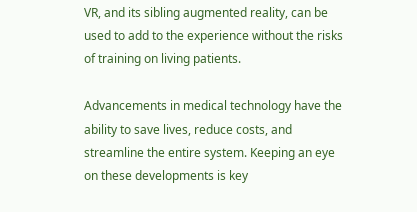VR, and its sibling augmented reality, can be used to add to the experience without the risks of training on living patients.

Advancements in medical technology have the ability to save lives, reduce costs, and streamline the entire system. Keeping an eye on these developments is key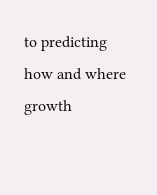to predicting how and where growth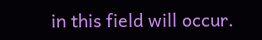in this field will occur.